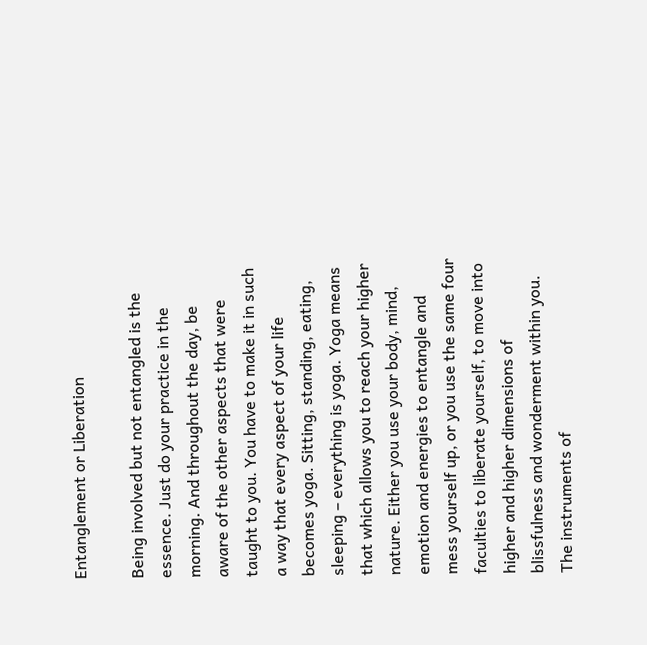Entanglement or Liberation

Being involved but not entangled is the essence. Just do your practice in the morning. And throughout the day, be aware of the other aspects that were taught to you. You have to make it in such a way that every aspect of your life becomes yoga. Sitting, standing, eating, sleeping – everything is yoga. Yoga means that which allows you to reach your higher nature. Either you use your body, mind, emotion and energies to entangle and mess yourself up, or you use the same four faculties to liberate yourself, to move into higher and higher dimensions of blissfulness and wonderment within you. The instruments of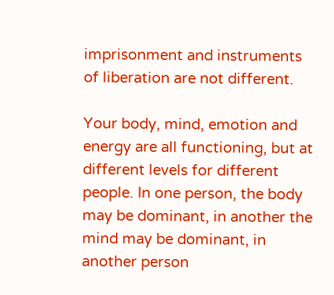imprisonment and instruments of liberation are not different.

Your body, mind, emotion and energy are all functioning, but at different levels for different people. In one person, the body may be dominant, in another the mind may be dominant, in another person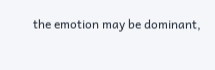the emotion may be dominant,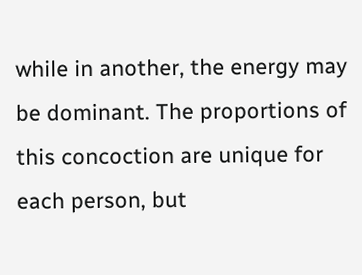while in another, the energy may be dominant. The proportions of this concoction are unique for each person, but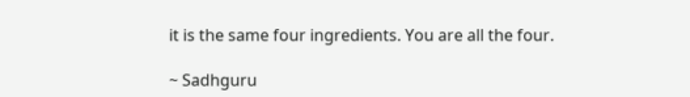it is the same four ingredients. You are all the four.

~ Sadhguru